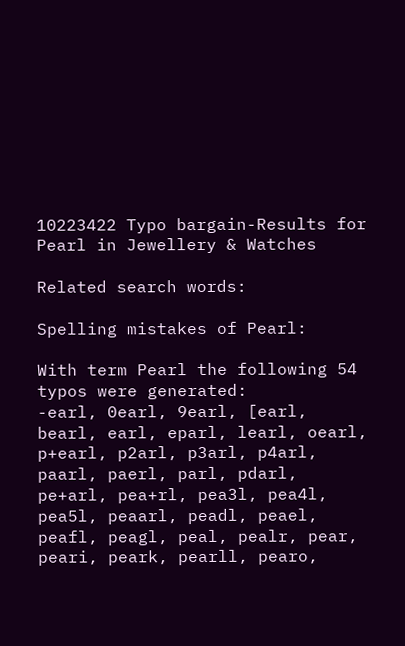10223422 Typo bargain-Results for Pearl in Jewellery & Watches

Related search words:

Spelling mistakes of Pearl:

With term Pearl the following 54 typos were generated:
-earl, 0earl, 9earl, [earl, bearl, earl, eparl, learl, oearl, p+earl, p2arl, p3arl, p4arl, paarl, paerl, parl, pdarl, pe+arl, pea+rl, pea3l, pea4l, pea5l, peaarl, peadl, peael, peafl, peagl, peal, pealr, pear, peari, peark, pearll, pearo,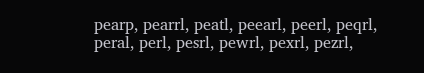pearp, pearrl, peatl, peearl, peerl, peqrl, peral, perl, pesrl, pewrl, pexrl, pezrl,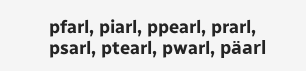pfarl, piarl, ppearl, prarl, psarl, ptearl, pwarl, päarl